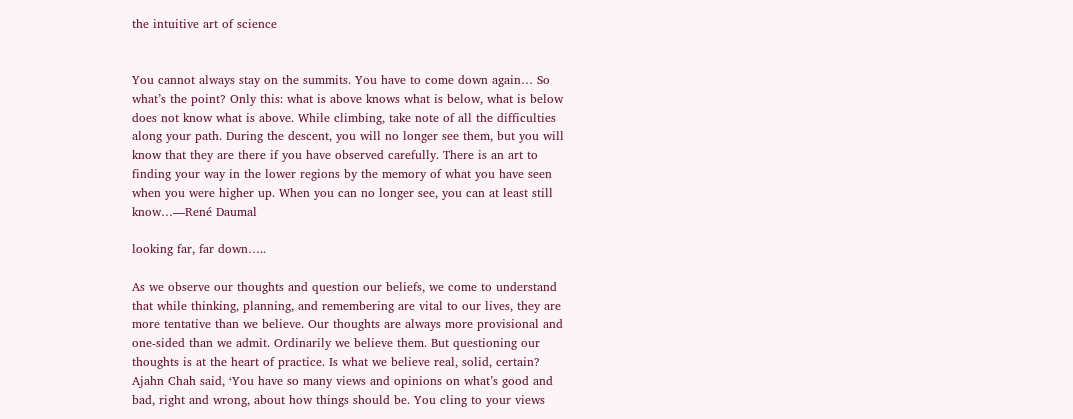the intuitive art of science


You cannot always stay on the summits. You have to come down again… So what’s the point? Only this: what is above knows what is below, what is below does not know what is above. While climbing, take note of all the difficulties along your path. During the descent, you will no longer see them, but you will know that they are there if you have observed carefully. There is an art to finding your way in the lower regions by the memory of what you have seen when you were higher up. When you can no longer see, you can at least still know…—René Daumal

looking far, far down…..

As we observe our thoughts and question our beliefs, we come to understand that while thinking, planning, and remembering are vital to our lives, they are more tentative than we believe. Our thoughts are always more provisional and one-sided than we admit. Ordinarily we believe them. But questioning our thoughts is at the heart of practice. Is what we believe real, solid, certain? Ajahn Chah said, ‘You have so many views and opinions on what’s good and bad, right and wrong, about how things should be. You cling to your views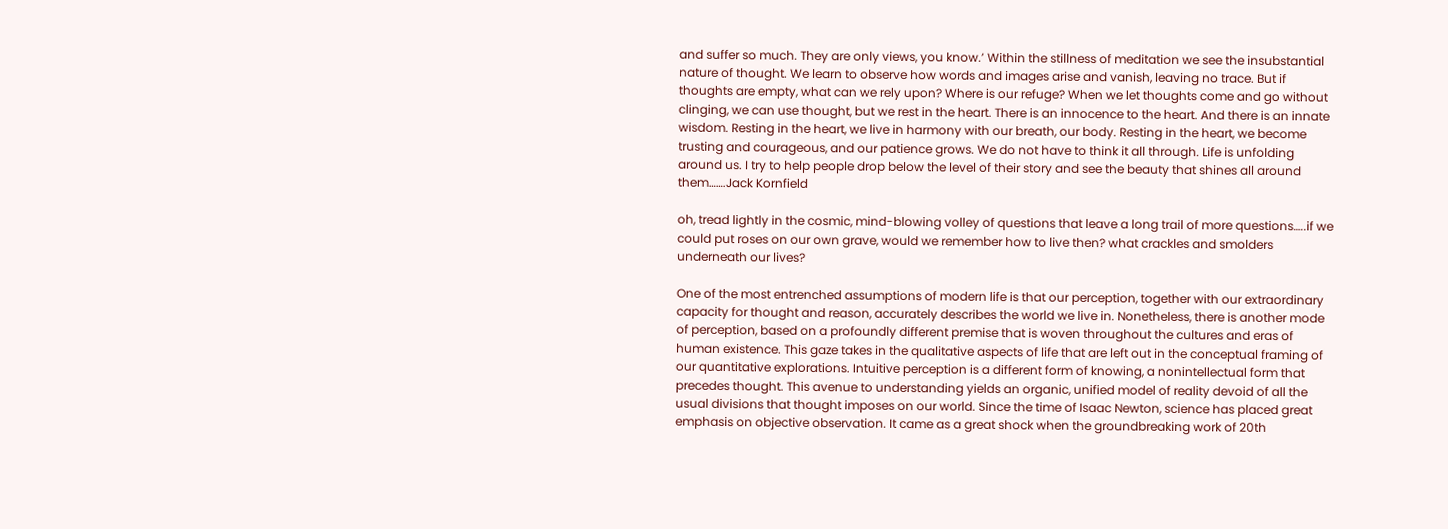and suffer so much. They are only views, you know.’ Within the stillness of meditation we see the insubstantial nature of thought. We learn to observe how words and images arise and vanish, leaving no trace. But if thoughts are empty, what can we rely upon? Where is our refuge? When we let thoughts come and go without clinging, we can use thought, but we rest in the heart. There is an innocence to the heart. And there is an innate wisdom. Resting in the heart, we live in harmony with our breath, our body. Resting in the heart, we become trusting and courageous, and our patience grows. We do not have to think it all through. Life is unfolding around us. I try to help people drop below the level of their story and see the beauty that shines all around them…….Jack Kornfield

oh, tread lightly in the cosmic, mind-blowing volley of questions that leave a long trail of more questions…..if we could put roses on our own grave, would we remember how to live then? what crackles and smolders underneath our lives?

One of the most entrenched assumptions of modern life is that our perception, together with our extraordinary capacity for thought and reason, accurately describes the world we live in. Nonetheless, there is another mode of perception, based on a profoundly different premise that is woven throughout the cultures and eras of human existence. This gaze takes in the qualitative aspects of life that are left out in the conceptual framing of our quantitative explorations. Intuitive perception is a different form of knowing, a nonintellectual form that precedes thought. This avenue to understanding yields an organic, unified model of reality devoid of all the usual divisions that thought imposes on our world. Since the time of Isaac Newton, science has placed great emphasis on objective observation. It came as a great shock when the groundbreaking work of 20th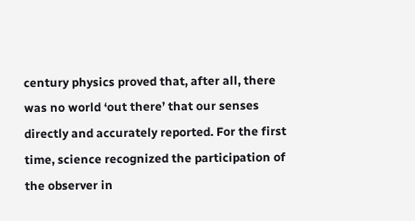century physics proved that, after all, there was no world ‘out there’ that our senses directly and accurately reported. For the first time, science recognized the participation of the observer in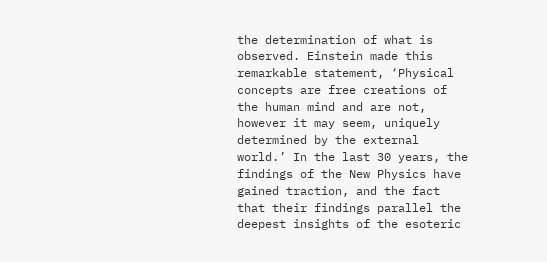the determination of what is observed. Einstein made this remarkable statement, ‘Physical concepts are free creations of the human mind and are not, however it may seem, uniquely determined by the external world.’ In the last 30 years, the findings of the New Physics have gained traction, and the fact that their findings parallel the deepest insights of the esoteric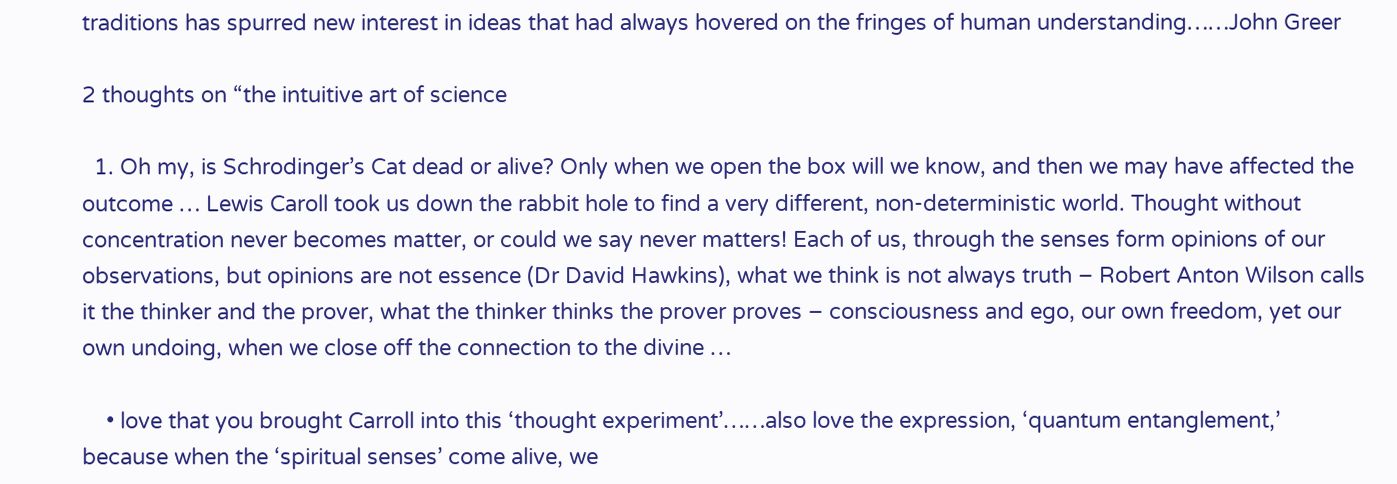traditions has spurred new interest in ideas that had always hovered on the fringes of human understanding……John Greer

2 thoughts on “the intuitive art of science

  1. Oh my, is Schrodinger’s Cat dead or alive? Only when we open the box will we know, and then we may have affected the outcome … Lewis Caroll took us down the rabbit hole to find a very different, non-deterministic world. Thought without concentration never becomes matter, or could we say never matters! Each of us, through the senses form opinions of our observations, but opinions are not essence (Dr David Hawkins), what we think is not always truth – Robert Anton Wilson calls it the thinker and the prover, what the thinker thinks the prover proves – consciousness and ego, our own freedom, yet our own undoing, when we close off the connection to the divine …

    • love that you brought Carroll into this ‘thought experiment’……also love the expression, ‘quantum entanglement,’ because when the ‘spiritual senses’ come alive, we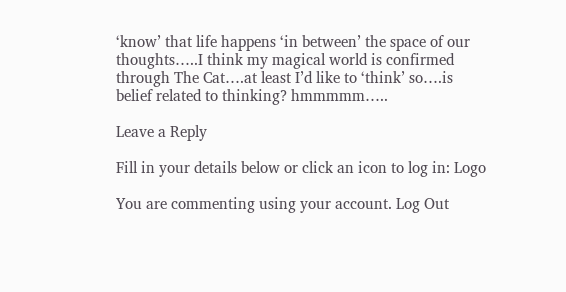‘know’ that life happens ‘in between’ the space of our thoughts…..I think my magical world is confirmed through The Cat….at least I’d like to ‘think’ so….is belief related to thinking? hmmmmm…..

Leave a Reply

Fill in your details below or click an icon to log in: Logo

You are commenting using your account. Log Out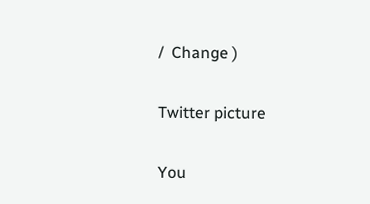/  Change )

Twitter picture

You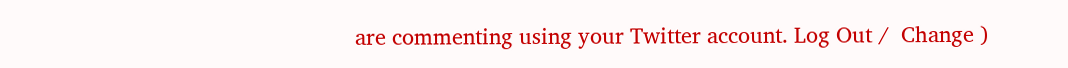are commenting using your Twitter account. Log Out /  Change )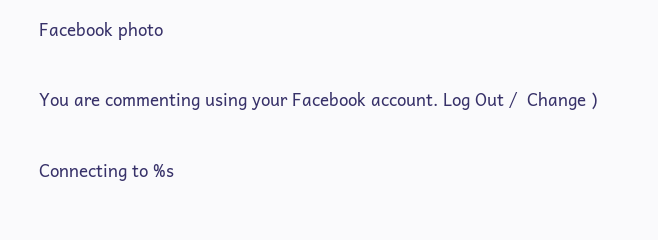Facebook photo

You are commenting using your Facebook account. Log Out /  Change )

Connecting to %s